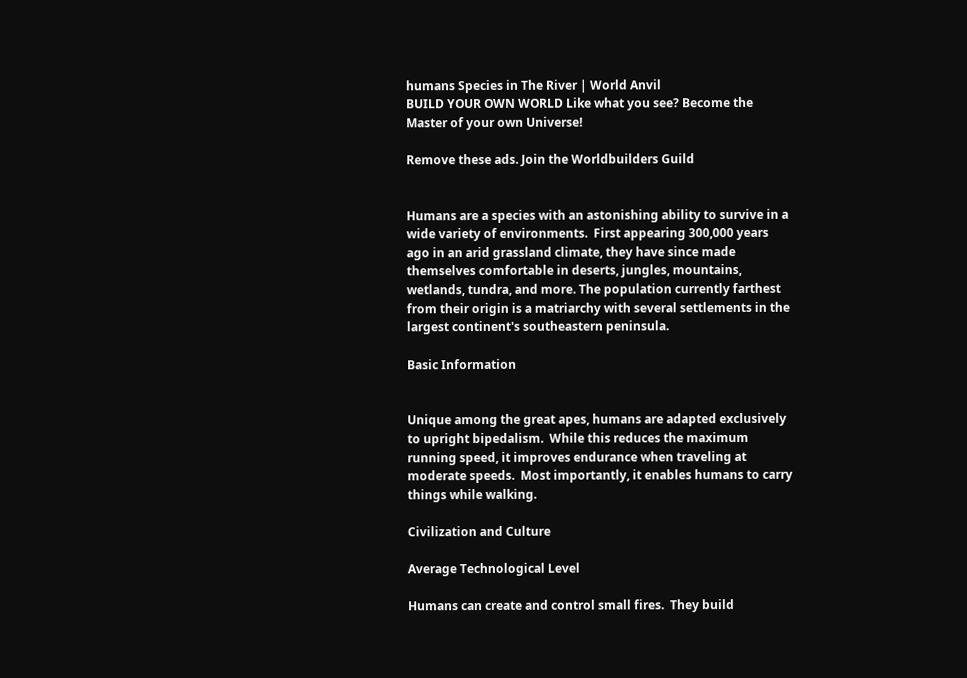humans Species in The River | World Anvil
BUILD YOUR OWN WORLD Like what you see? Become the Master of your own Universe!

Remove these ads. Join the Worldbuilders Guild


Humans are a species with an astonishing ability to survive in a wide variety of environments.  First appearing 300,000 years ago in an arid grassland climate, they have since made themselves comfortable in deserts, jungles, mountains, wetlands, tundra, and more. The population currently farthest from their origin is a matriarchy with several settlements in the largest continent's southeastern peninsula.

Basic Information


Unique among the great apes, humans are adapted exclusively to upright bipedalism.  While this reduces the maximum running speed, it improves endurance when traveling at moderate speeds.  Most importantly, it enables humans to carry things while walking.

Civilization and Culture

Average Technological Level

Humans can create and control small fires.  They build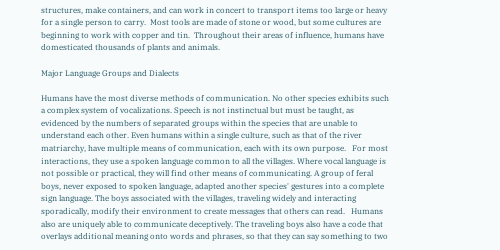structures, make containers, and can work in concert to transport items too large or heavy for a single person to carry.  Most tools are made of stone or wood, but some cultures are beginning to work with copper and tin.  Throughout their areas of influence, humans have domesticated thousands of plants and animals.

Major Language Groups and Dialects

Humans have the most diverse methods of communication. No other species exhibits such a complex system of vocalizations. Speech is not instinctual but must be taught, as evidenced by the numbers of separated groups within the species that are unable to understand each other. Even humans within a single culture, such as that of the river matriarchy, have multiple means of communication, each with its own purpose.   For most interactions, they use a spoken language common to all the villages. Where vocal language is not possible or practical, they will find other means of communicating. A group of feral boys, never exposed to spoken language, adapted another species' gestures into a complete sign language. The boys associated with the villages, traveling widely and interacting sporadically, modify their environment to create messages that others can read.   Humans also are uniquely able to communicate deceptively. The traveling boys also have a code that overlays additional meaning onto words and phrases, so that they can say something to two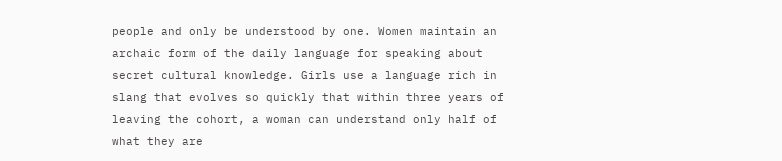people and only be understood by one. Women maintain an archaic form of the daily language for speaking about secret cultural knowledge. Girls use a language rich in slang that evolves so quickly that within three years of leaving the cohort, a woman can understand only half of what they are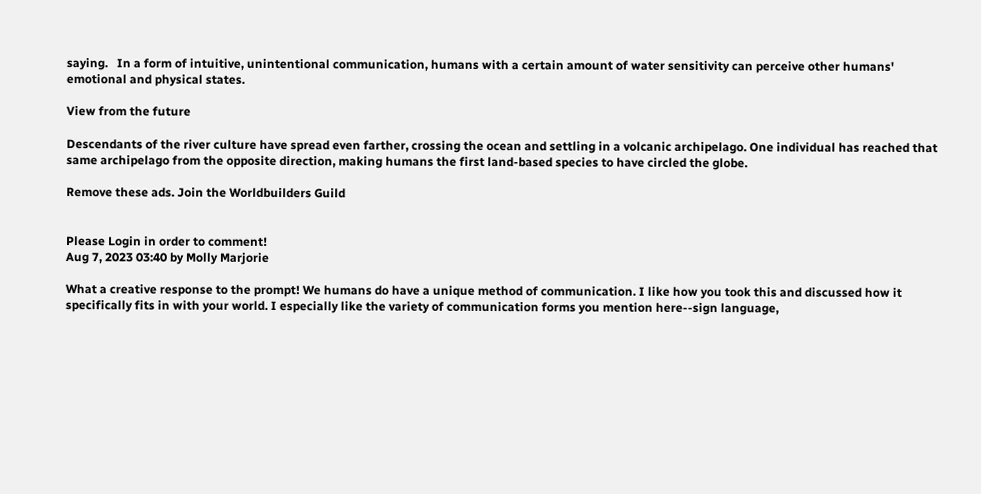saying.   In a form of intuitive, unintentional communication, humans with a certain amount of water sensitivity can perceive other humans' emotional and physical states.

View from the future

Descendants of the river culture have spread even farther, crossing the ocean and settling in a volcanic archipelago. One individual has reached that same archipelago from the opposite direction, making humans the first land-based species to have circled the globe.

Remove these ads. Join the Worldbuilders Guild


Please Login in order to comment!
Aug 7, 2023 03:40 by Molly Marjorie

What a creative response to the prompt! We humans do have a unique method of communication. I like how you took this and discussed how it specifically fits in with your world. I especially like the variety of communication forms you mention here--sign language,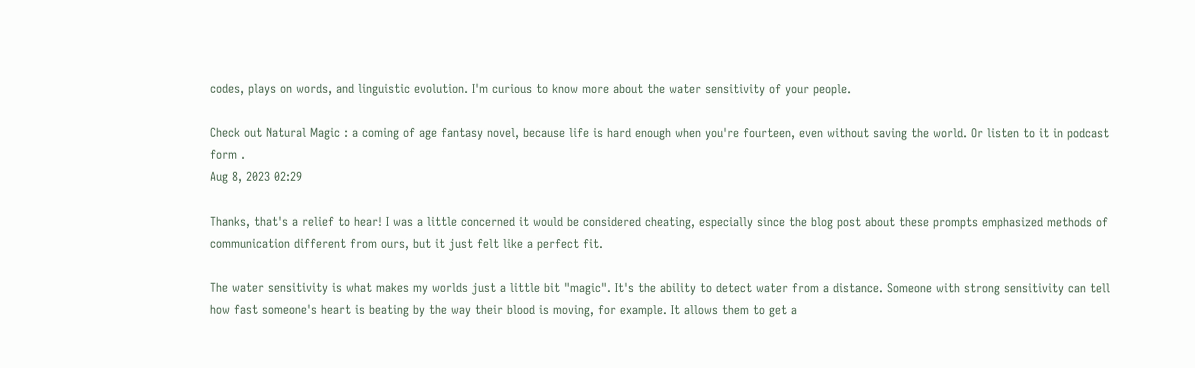codes, plays on words, and linguistic evolution. I'm curious to know more about the water sensitivity of your people.

Check out Natural Magic : a coming of age fantasy novel, because life is hard enough when you're fourteen, even without saving the world. Or listen to it in podcast form .
Aug 8, 2023 02:29

Thanks, that's a relief to hear! I was a little concerned it would be considered cheating, especially since the blog post about these prompts emphasized methods of communication different from ours, but it just felt like a perfect fit.

The water sensitivity is what makes my worlds just a little bit "magic". It's the ability to detect water from a distance. Someone with strong sensitivity can tell how fast someone's heart is beating by the way their blood is moving, for example. It allows them to get a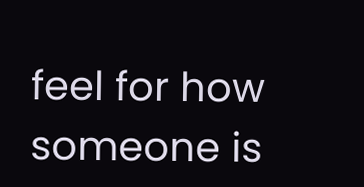feel for how someone is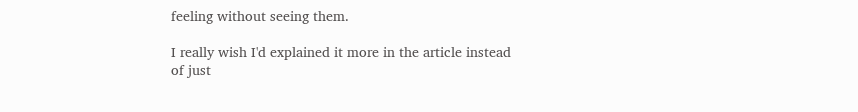feeling without seeing them.

I really wish I'd explained it more in the article instead of just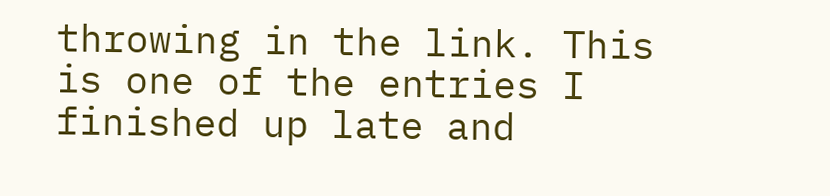throwing in the link. This is one of the entries I finished up late and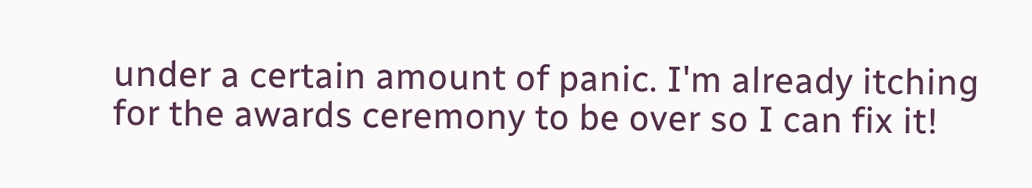under a certain amount of panic. I'm already itching for the awards ceremony to be over so I can fix it!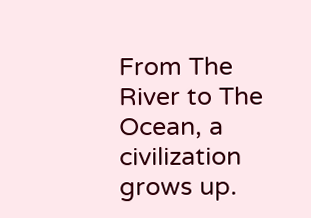From The River to The Ocean, a civilization grows up.